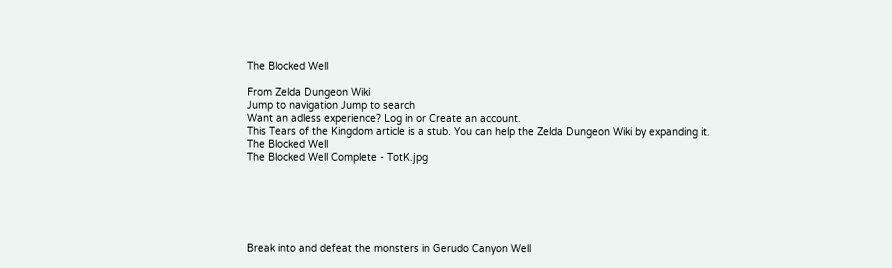The Blocked Well

From Zelda Dungeon Wiki
Jump to navigation Jump to search
Want an adless experience? Log in or Create an account.
This Tears of the Kingdom article is a stub. You can help the Zelda Dungeon Wiki by expanding it.
The Blocked Well
The Blocked Well Complete - TotK.jpg






Break into and defeat the monsters in Gerudo Canyon Well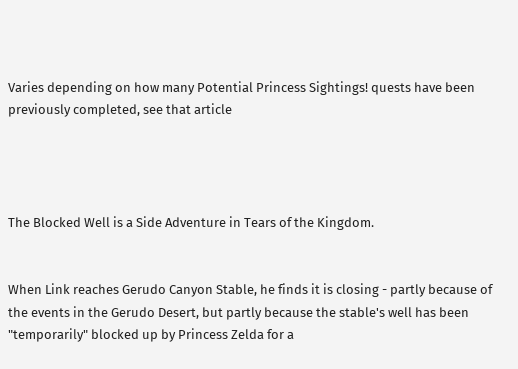Varies depending on how many Potential Princess Sightings! quests have been previously completed, see that article




The Blocked Well is a Side Adventure in Tears of the Kingdom.


When Link reaches Gerudo Canyon Stable, he finds it is closing - partly because of the events in the Gerudo Desert, but partly because the stable's well has been "temporarily" blocked up by Princess Zelda for a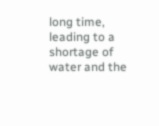long time, leading to a shortage of water and the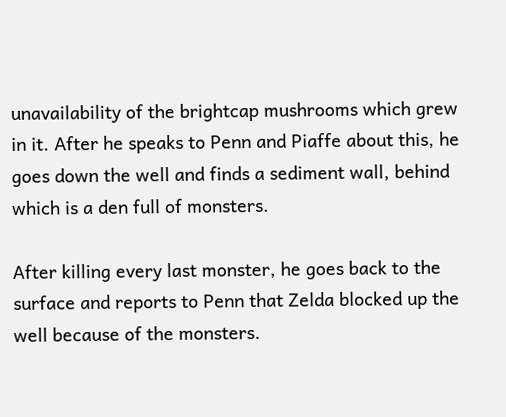unavailability of the brightcap mushrooms which grew in it. After he speaks to Penn and Piaffe about this, he goes down the well and finds a sediment wall, behind which is a den full of monsters.

After killing every last monster, he goes back to the surface and reports to Penn that Zelda blocked up the well because of the monsters.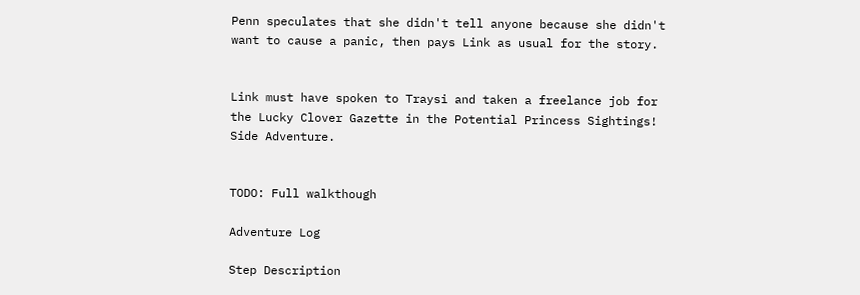Penn speculates that she didn't tell anyone because she didn't want to cause a panic, then pays Link as usual for the story.


Link must have spoken to Traysi and taken a freelance job for the Lucky Clover Gazette in the Potential Princess Sightings! Side Adventure.


TODO: Full walkthough

Adventure Log

Step Description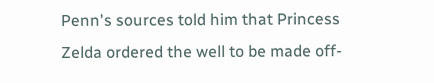Penn's sources told him that Princess Zelda ordered the well to be made off-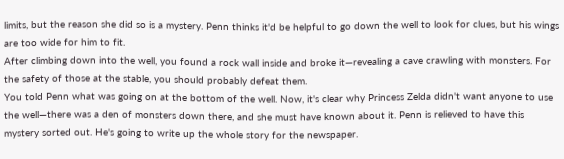limits, but the reason she did so is a mystery. Penn thinks it'd be helpful to go down the well to look for clues, but his wings are too wide for him to fit.
After climbing down into the well, you found a rock wall inside and broke it—revealing a cave crawling with monsters. For the safety of those at the stable, you should probably defeat them.
You told Penn what was going on at the bottom of the well. Now, it's clear why Princess Zelda didn't want anyone to use the well—there was a den of monsters down there, and she must have known about it. Penn is relieved to have this mystery sorted out. He's going to write up the whole story for the newspaper.